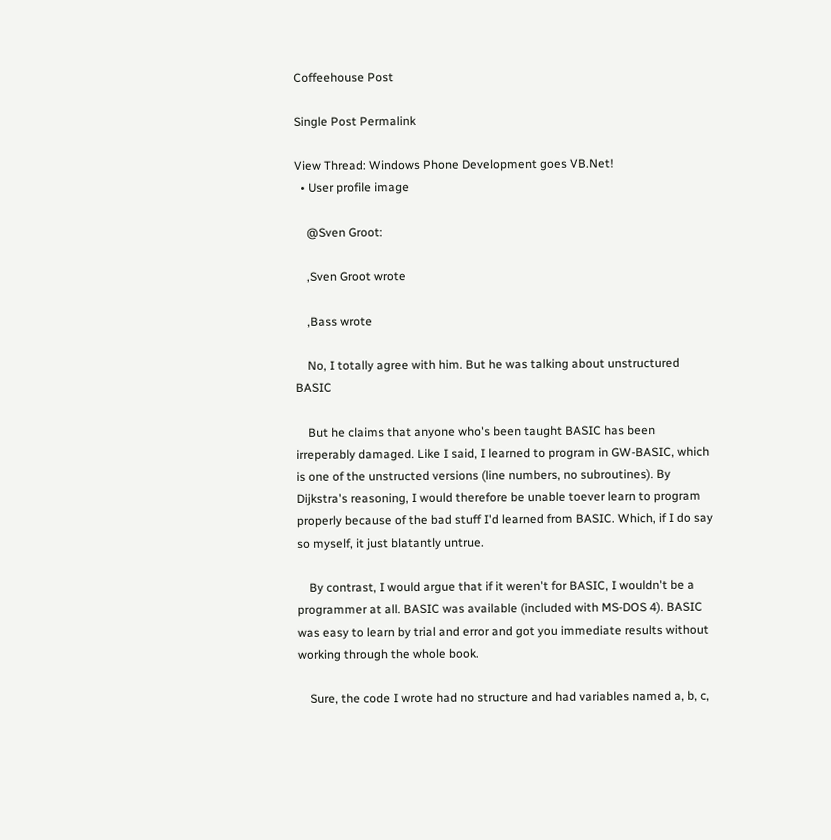Coffeehouse Post

Single Post Permalink

View Thread: Windows Phone Development goes VB.Net!
  • User profile image

    @Sven Groot:

    ,Sven Groot wrote

    ,Bass wrote

    No, I totally agree with him. But he was talking about unstructured BASIC

    But he claims that anyone who's been taught BASIC has been irreperably damaged. Like I said, I learned to program in GW-BASIC, which is one of the unstructed versions (line numbers, no subroutines). By Dijkstra's reasoning, I would therefore be unable toever learn to program properly because of the bad stuff I'd learned from BASIC. Which, if I do say so myself, it just blatantly untrue.

    By contrast, I would argue that if it weren't for BASIC, I wouldn't be a programmer at all. BASIC was available (included with MS-DOS 4). BASIC was easy to learn by trial and error and got you immediate results without working through the whole book.

    Sure, the code I wrote had no structure and had variables named a, b, c,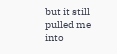but it still pulled me into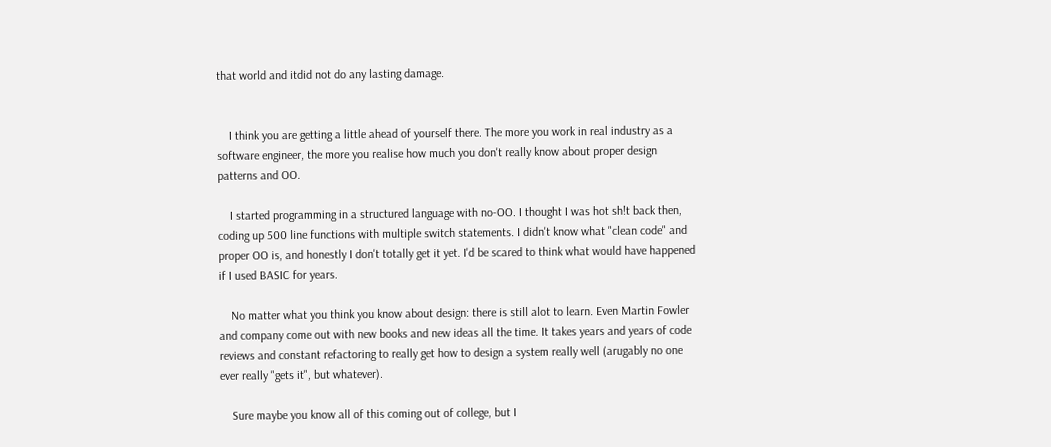that world and itdid not do any lasting damage.


    I think you are getting a little ahead of yourself there. The more you work in real industry as a software engineer, the more you realise how much you don't really know about proper design patterns and OO.

    I started programming in a structured language with no-OO. I thought I was hot sh!t back then, coding up 500 line functions with multiple switch statements. I didn't know what "clean code" and proper OO is, and honestly I don't totally get it yet. I'd be scared to think what would have happened if I used BASIC for years.

    No matter what you think you know about design: there is still alot to learn. Even Martin Fowler and company come out with new books and new ideas all the time. It takes years and years of code reviews and constant refactoring to really get how to design a system really well (arugably no one ever really "gets it", but whatever).

    Sure maybe you know all of this coming out of college, but I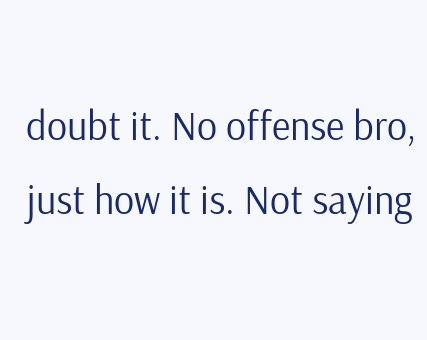doubt it. No offense bro, just how it is. Not saying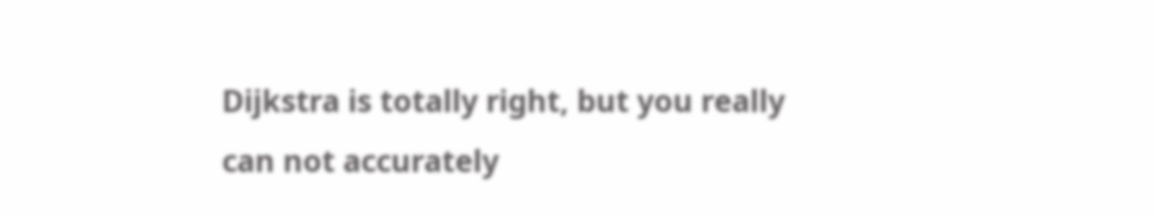Dijkstra is totally right, but you really can not accurately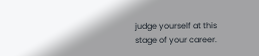judge yourself at this stage of your career.